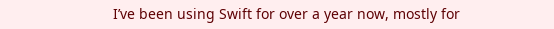I’ve been using Swift for over a year now, mostly for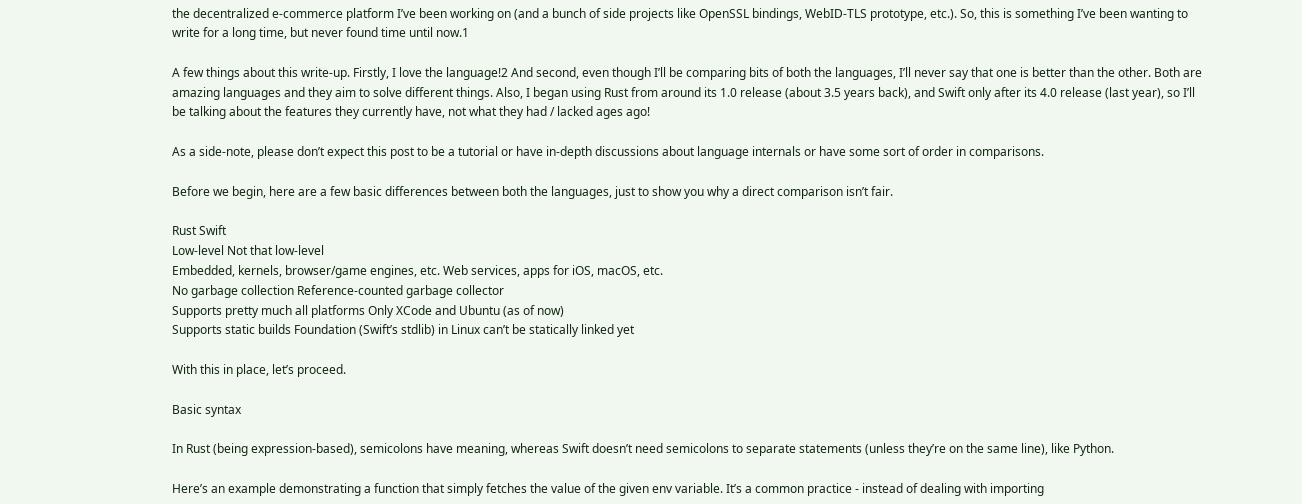the decentralized e-commerce platform I’ve been working on (and a bunch of side projects like OpenSSL bindings, WebID-TLS prototype, etc.). So, this is something I’ve been wanting to write for a long time, but never found time until now.1

A few things about this write-up. Firstly, I love the language!2 And second, even though I’ll be comparing bits of both the languages, I’ll never say that one is better than the other. Both are amazing languages and they aim to solve different things. Also, I began using Rust from around its 1.0 release (about 3.5 years back), and Swift only after its 4.0 release (last year), so I’ll be talking about the features they currently have, not what they had / lacked ages ago!

As a side-note, please don’t expect this post to be a tutorial or have in-depth discussions about language internals or have some sort of order in comparisons.

Before we begin, here are a few basic differences between both the languages, just to show you why a direct comparison isn’t fair.

Rust Swift
Low-level Not that low-level
Embedded, kernels, browser/game engines, etc. Web services, apps for iOS, macOS, etc.
No garbage collection Reference-counted garbage collector
Supports pretty much all platforms Only XCode and Ubuntu (as of now)
Supports static builds Foundation (Swift’s stdlib) in Linux can’t be statically linked yet

With this in place, let’s proceed.

Basic syntax

In Rust (being expression-based), semicolons have meaning, whereas Swift doesn’t need semicolons to separate statements (unless they’re on the same line), like Python.

Here’s an example demonstrating a function that simply fetches the value of the given env variable. It’s a common practice - instead of dealing with importing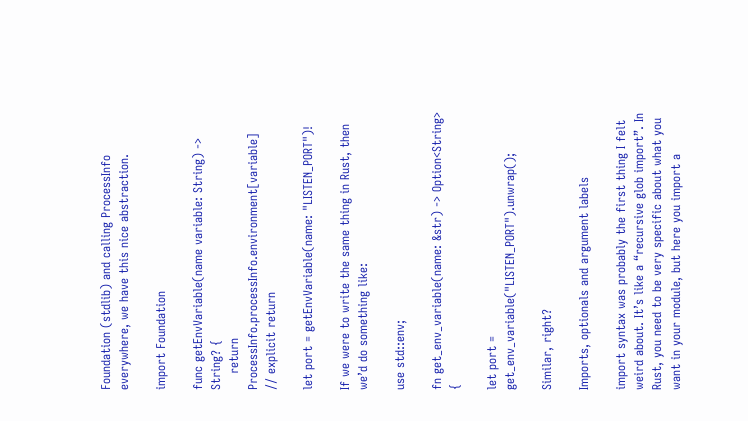Foundation (stdlib) and calling ProcessInfo everywhere, we have this nice abstraction.

import Foundation

func getEnvVariable(name variable: String) -> String? {
    return ProcessInfo.processInfo.environment[variable]    // explicit return

let port = getEnvVariable(name: "LISTEN_PORT")!

If we were to write the same thing in Rust, then we’d do something like:

use std::env;

fn get_env_variable(name: &str) -> Option<String> {

let port = get_env_variable("LISTEN_PORT").unwrap();

Similar, right?

Imports, optionals and argument labels

import syntax was probably the first thing I felt weird about. It’s like a “recursive glob import”. In Rust, you need to be very specific about what you want in your module, but here you import a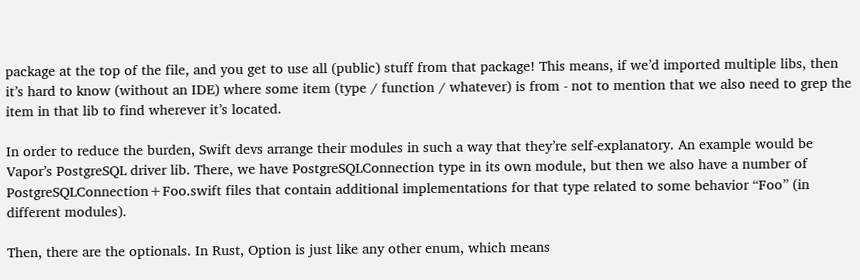package at the top of the file, and you get to use all (public) stuff from that package! This means, if we’d imported multiple libs, then it’s hard to know (without an IDE) where some item (type / function / whatever) is from - not to mention that we also need to grep the item in that lib to find wherever it’s located.

In order to reduce the burden, Swift devs arrange their modules in such a way that they’re self-explanatory. An example would be Vapor’s PostgreSQL driver lib. There, we have PostgreSQLConnection type in its own module, but then we also have a number of PostgreSQLConnection+Foo.swift files that contain additional implementations for that type related to some behavior “Foo” (in different modules).

Then, there are the optionals. In Rust, Option is just like any other enum, which means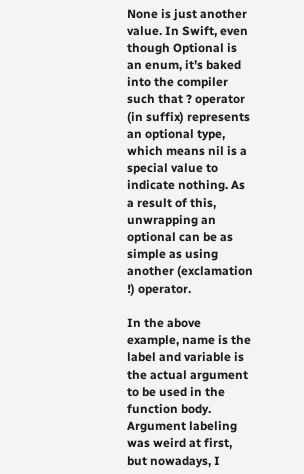None is just another value. In Swift, even though Optional is an enum, it’s baked into the compiler such that ? operator (in suffix) represents an optional type, which means nil is a special value to indicate nothing. As a result of this, unwrapping an optional can be as simple as using another (exclamation !) operator.

In the above example, name is the label and variable is the actual argument to be used in the function body. Argument labeling was weird at first, but nowadays, I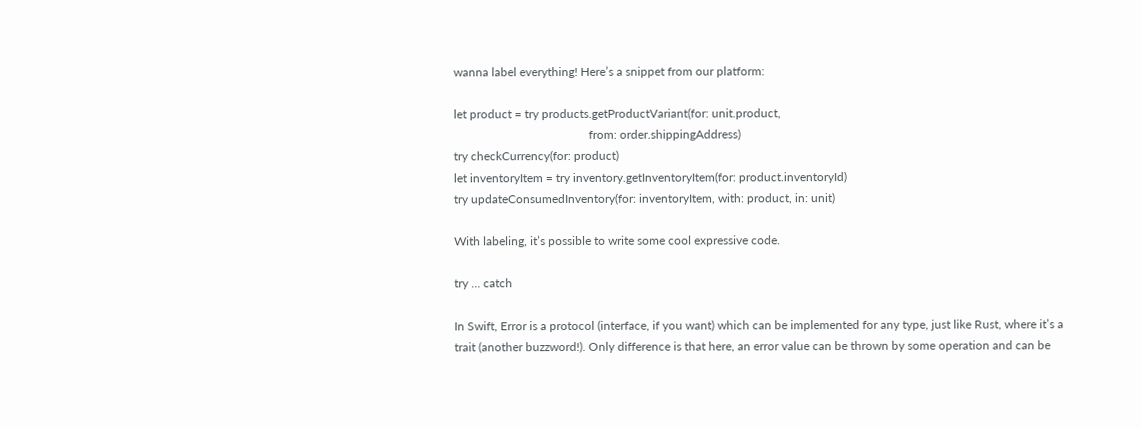wanna label everything! Here’s a snippet from our platform:

let product = try products.getProductVariant(for: unit.product,
                                             from: order.shippingAddress)
try checkCurrency(for: product)
let inventoryItem = try inventory.getInventoryItem(for: product.inventoryId)
try updateConsumedInventory(for: inventoryItem, with: product, in: unit)

With labeling, it’s possible to write some cool expressive code.

try … catch

In Swift, Error is a protocol (interface, if you want) which can be implemented for any type, just like Rust, where it’s a trait (another buzzword!). Only difference is that here, an error value can be thrown by some operation and can be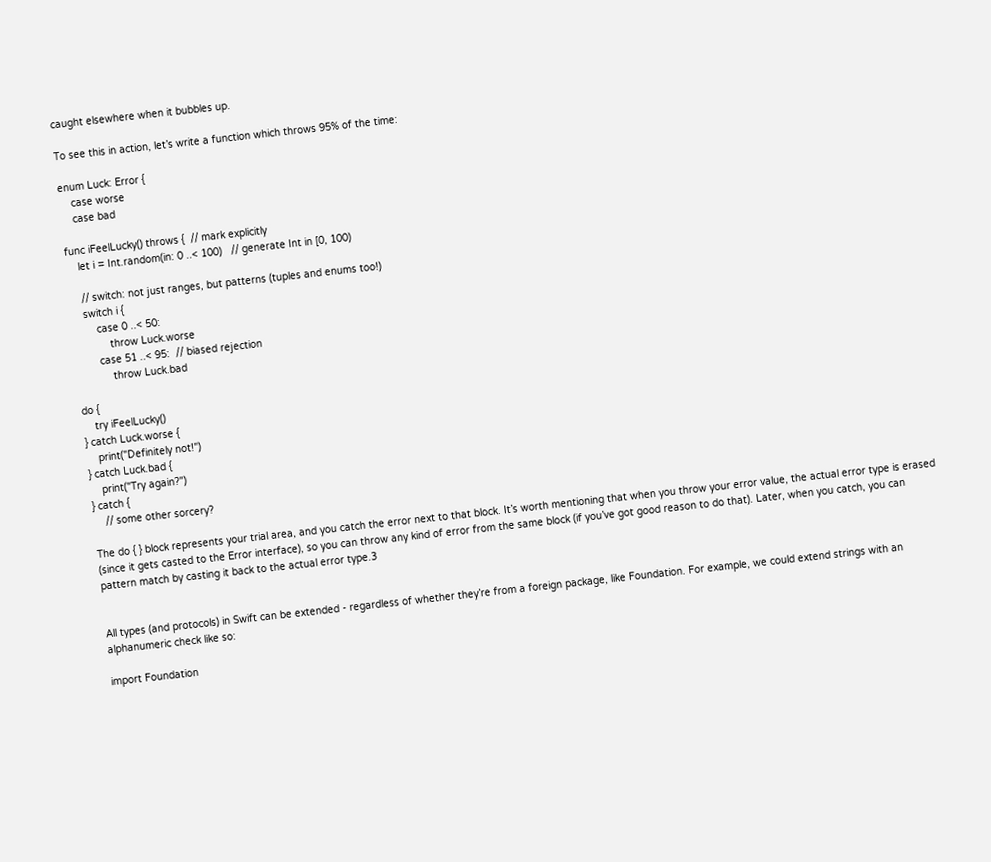caught elsewhere when it bubbles up.

To see this in action, let’s write a function which throws 95% of the time:

enum Luck: Error {
    case worse
    case bad

func iFeelLucky() throws {  // mark explicitly
    let i = Int.random(in: 0 ..< 100)   // generate Int in [0, 100)

    // switch: not just ranges, but patterns (tuples and enums too!)
    switch i {
        case 0 ..< 50:
            throw Luck.worse
        case 51 ..< 95:  // biased rejection
            throw Luck.bad

do {
    try iFeelLucky()
} catch Luck.worse {
    print("Definitely not!")
} catch Luck.bad {
    print("Try again?")
} catch {
    // some other sorcery?

The do { } block represents your trial area, and you catch the error next to that block. It’s worth mentioning that when you throw your error value, the actual error type is erased (since it gets casted to the Error interface), so you can throw any kind of error from the same block (if you’ve got good reason to do that). Later, when you catch, you can pattern match by casting it back to the actual error type.3


All types (and protocols) in Swift can be extended - regardless of whether they’re from a foreign package, like Foundation. For example, we could extend strings with an alphanumeric check like so:

import Foundation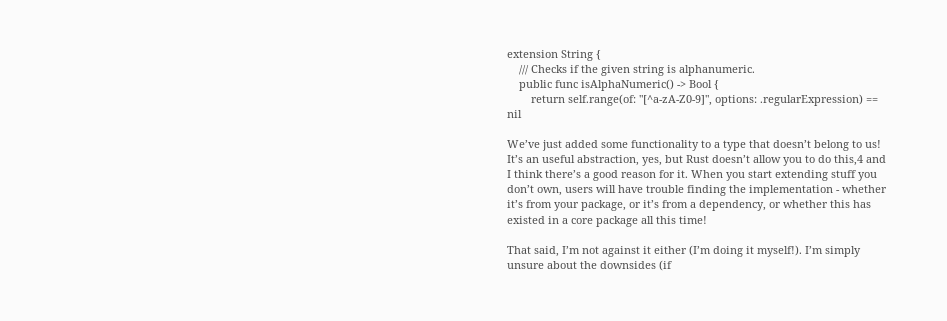extension String {
    /// Checks if the given string is alphanumeric.
    public func isAlphaNumeric() -> Bool {
        return self.range(of: "[^a-zA-Z0-9]", options: .regularExpression) == nil

We’ve just added some functionality to a type that doesn’t belong to us! It’s an useful abstraction, yes, but Rust doesn’t allow you to do this,4 and I think there’s a good reason for it. When you start extending stuff you don’t own, users will have trouble finding the implementation - whether it’s from your package, or it’s from a dependency, or whether this has existed in a core package all this time!

That said, I’m not against it either (I’m doing it myself!). I’m simply unsure about the downsides (if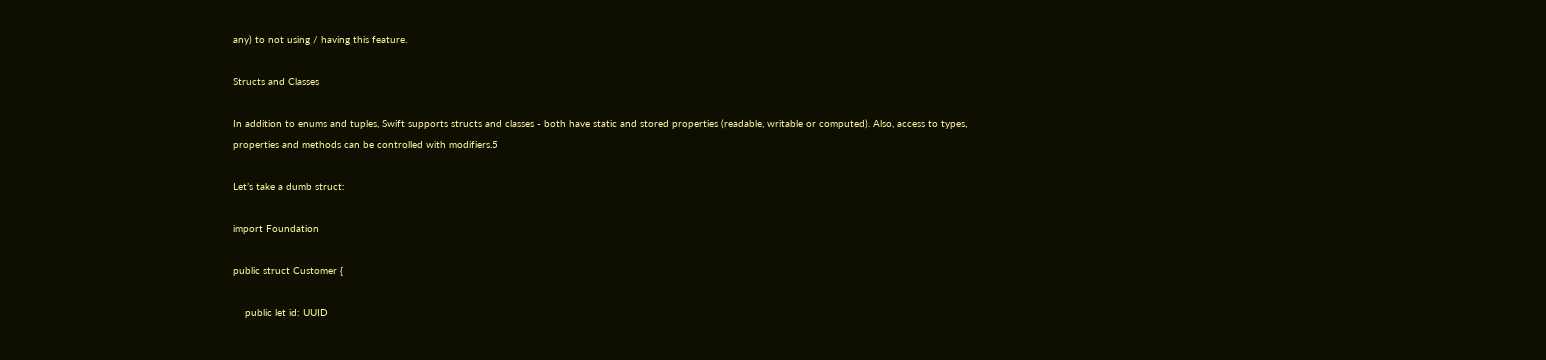any) to not using / having this feature.

Structs and Classes

In addition to enums and tuples, Swift supports structs and classes - both have static and stored properties (readable, writable or computed). Also, access to types, properties and methods can be controlled with modifiers.5

Let’s take a dumb struct:

import Foundation

public struct Customer {

    public let id: UUID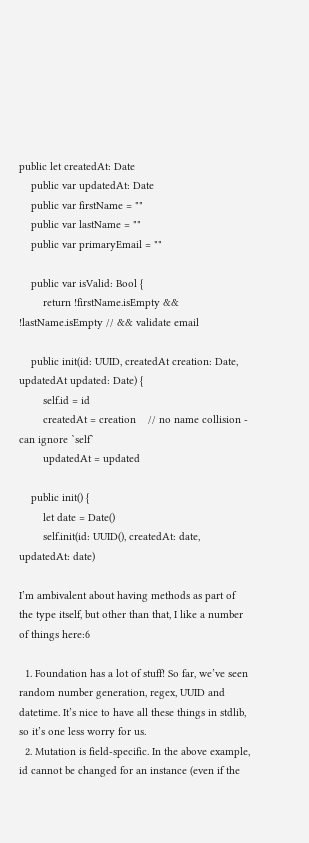public let createdAt: Date
    public var updatedAt: Date
    public var firstName = ""
    public var lastName = ""
    public var primaryEmail = ""

    public var isValid: Bool {
        return !firstName.isEmpty && !lastName.isEmpty // && validate email

    public init(id: UUID, createdAt creation: Date, updatedAt updated: Date) {
        self.id = id
        createdAt = creation    // no name collision - can ignore `self`
        updatedAt = updated

    public init() {
        let date = Date()
        self.init(id: UUID(), createdAt: date, updatedAt: date)

I’m ambivalent about having methods as part of the type itself, but other than that, I like a number of things here:6

  1. Foundation has a lot of stuff! So far, we’ve seen random number generation, regex, UUID and datetime. It’s nice to have all these things in stdlib, so it’s one less worry for us.
  2. Mutation is field-specific. In the above example, id cannot be changed for an instance (even if the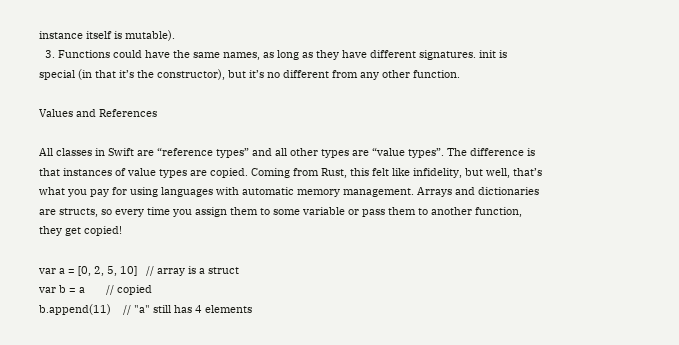instance itself is mutable).
  3. Functions could have the same names, as long as they have different signatures. init is special (in that it’s the constructor), but it’s no different from any other function.

Values and References

All classes in Swift are “reference types” and all other types are “value types”. The difference is that instances of value types are copied. Coming from Rust, this felt like infidelity, but well, that’s what you pay for using languages with automatic memory management. Arrays and dictionaries are structs, so every time you assign them to some variable or pass them to another function, they get copied!

var a = [0, 2, 5, 10]   // array is a struct
var b = a       // copied
b.append(11)    // "a" still has 4 elements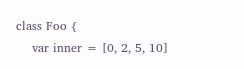class Foo {
    var inner = [0, 2, 5, 10]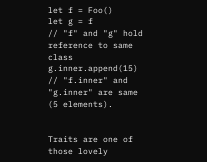let f = Foo()
let g = f               // "f" and "g" hold reference to same class
g.inner.append(15)      // "f.inner" and "g.inner" are same (5 elements).


Traits are one of those lovely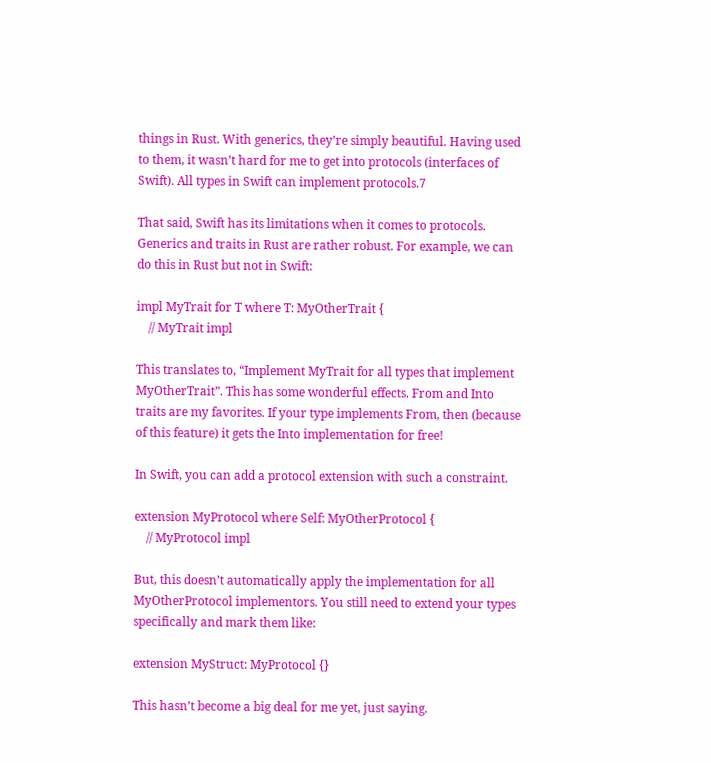things in Rust. With generics, they’re simply beautiful. Having used to them, it wasn’t hard for me to get into protocols (interfaces of Swift). All types in Swift can implement protocols.7

That said, Swift has its limitations when it comes to protocols. Generics and traits in Rust are rather robust. For example, we can do this in Rust but not in Swift:

impl MyTrait for T where T: MyOtherTrait {
    // MyTrait impl

This translates to, “Implement MyTrait for all types that implement MyOtherTrait”. This has some wonderful effects. From and Into traits are my favorites. If your type implements From, then (because of this feature) it gets the Into implementation for free!

In Swift, you can add a protocol extension with such a constraint.

extension MyProtocol where Self: MyOtherProtocol {
    // MyProtocol impl

But, this doesn’t automatically apply the implementation for all MyOtherProtocol implementors. You still need to extend your types specifically and mark them like:

extension MyStruct: MyProtocol {}

This hasn’t become a big deal for me yet, just saying.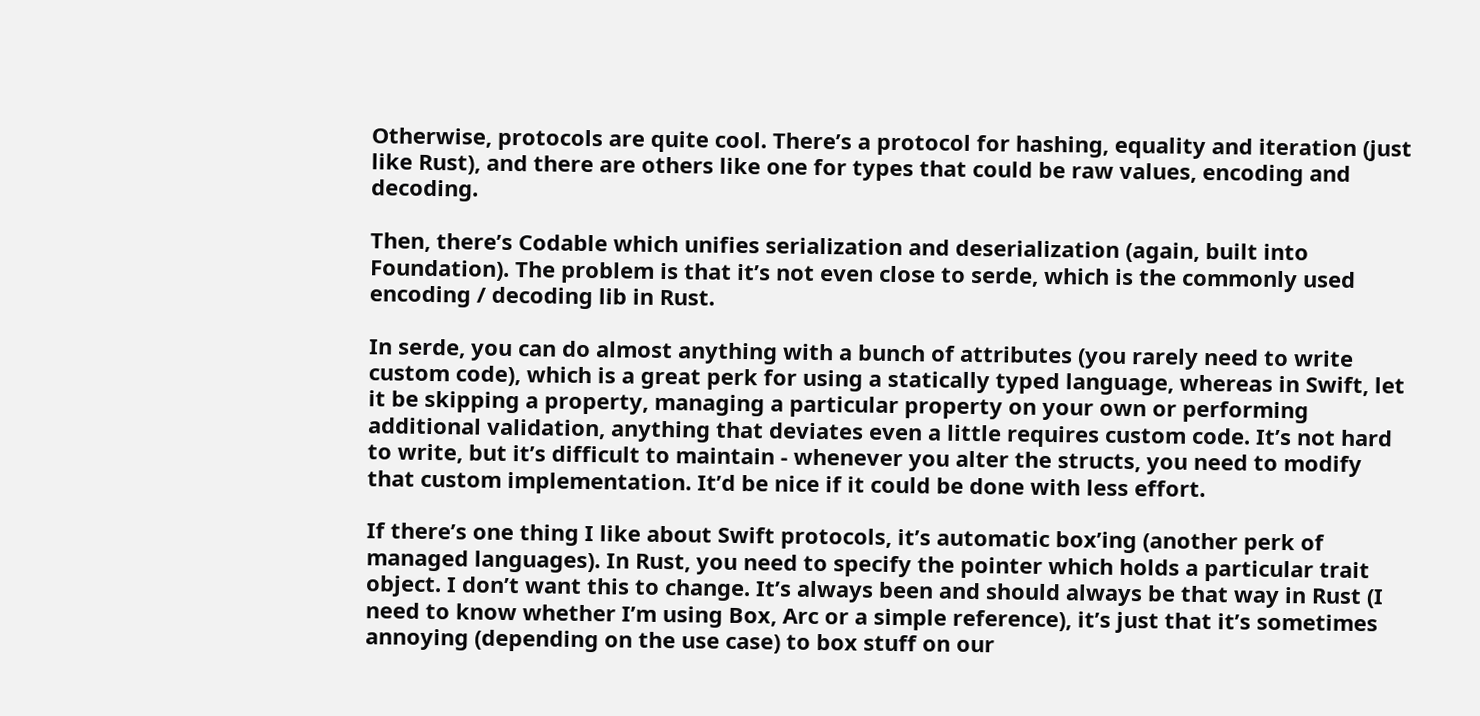Otherwise, protocols are quite cool. There’s a protocol for hashing, equality and iteration (just like Rust), and there are others like one for types that could be raw values, encoding and decoding.

Then, there’s Codable which unifies serialization and deserialization (again, built into Foundation). The problem is that it’s not even close to serde, which is the commonly used encoding / decoding lib in Rust.

In serde, you can do almost anything with a bunch of attributes (you rarely need to write custom code), which is a great perk for using a statically typed language, whereas in Swift, let it be skipping a property, managing a particular property on your own or performing additional validation, anything that deviates even a little requires custom code. It’s not hard to write, but it’s difficult to maintain - whenever you alter the structs, you need to modify that custom implementation. It’d be nice if it could be done with less effort.

If there’s one thing I like about Swift protocols, it’s automatic box’ing (another perk of managed languages). In Rust, you need to specify the pointer which holds a particular trait object. I don’t want this to change. It’s always been and should always be that way in Rust (I need to know whether I’m using Box, Arc or a simple reference), it’s just that it’s sometimes annoying (depending on the use case) to box stuff on our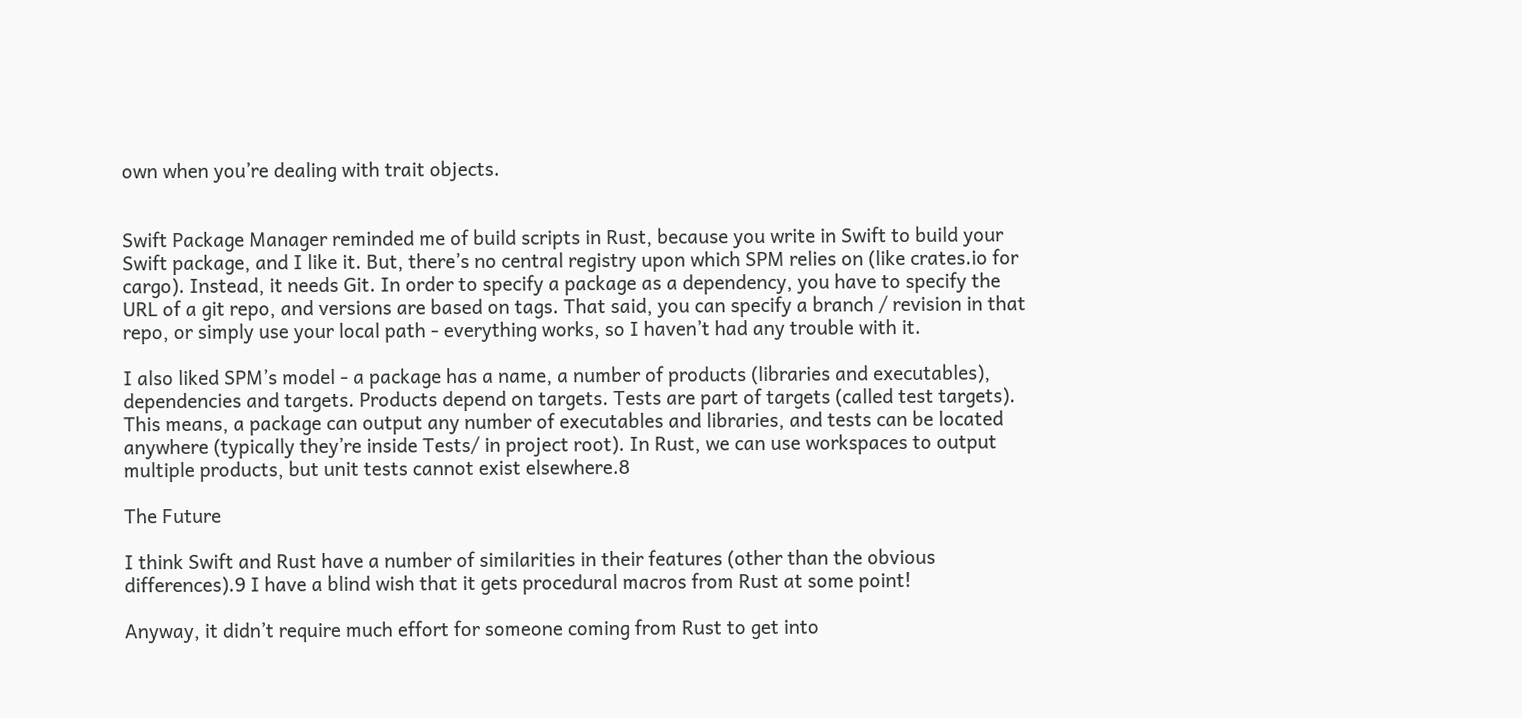own when you’re dealing with trait objects.


Swift Package Manager reminded me of build scripts in Rust, because you write in Swift to build your Swift package, and I like it. But, there’s no central registry upon which SPM relies on (like crates.io for cargo). Instead, it needs Git. In order to specify a package as a dependency, you have to specify the URL of a git repo, and versions are based on tags. That said, you can specify a branch / revision in that repo, or simply use your local path - everything works, so I haven’t had any trouble with it.

I also liked SPM’s model - a package has a name, a number of products (libraries and executables), dependencies and targets. Products depend on targets. Tests are part of targets (called test targets). This means, a package can output any number of executables and libraries, and tests can be located anywhere (typically they’re inside Tests/ in project root). In Rust, we can use workspaces to output multiple products, but unit tests cannot exist elsewhere.8

The Future

I think Swift and Rust have a number of similarities in their features (other than the obvious differences).9 I have a blind wish that it gets procedural macros from Rust at some point!

Anyway, it didn’t require much effort for someone coming from Rust to get into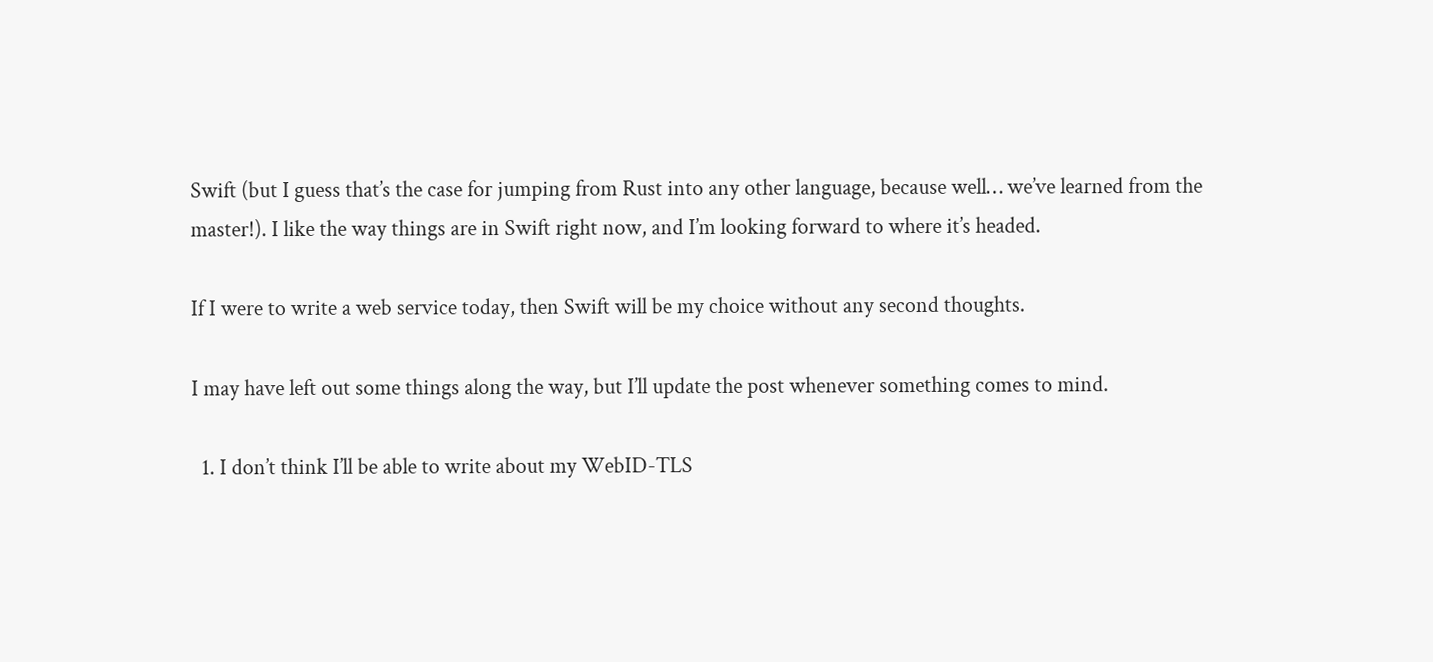Swift (but I guess that’s the case for jumping from Rust into any other language, because well… we’ve learned from the master!). I like the way things are in Swift right now, and I’m looking forward to where it’s headed.

If I were to write a web service today, then Swift will be my choice without any second thoughts.

I may have left out some things along the way, but I’ll update the post whenever something comes to mind.

  1. I don’t think I’ll be able to write about my WebID-TLS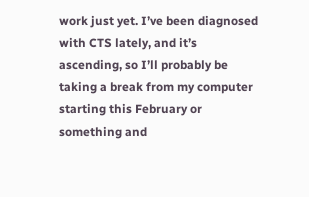work just yet. I’ve been diagnosed with CTS lately, and it’s ascending, so I’ll probably be taking a break from my computer starting this February or something and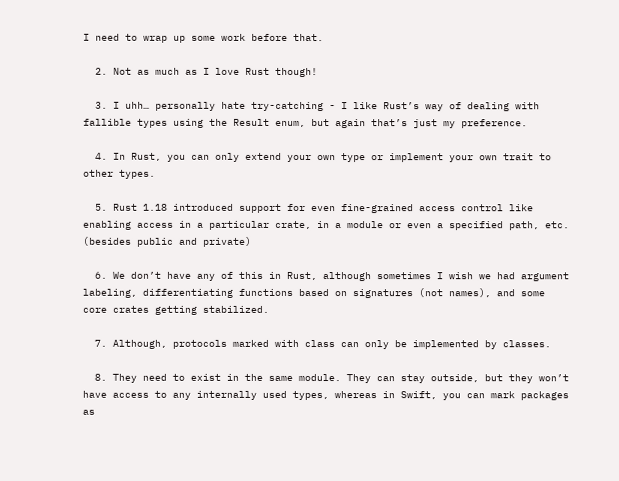I need to wrap up some work before that.

  2. Not as much as I love Rust though!

  3. I uhh… personally hate try-catching - I like Rust’s way of dealing with fallible types using the Result enum, but again that’s just my preference.

  4. In Rust, you can only extend your own type or implement your own trait to other types.

  5. Rust 1.18 introduced support for even fine-grained access control like enabling access in a particular crate, in a module or even a specified path, etc. (besides public and private)

  6. We don’t have any of this in Rust, although sometimes I wish we had argument labeling, differentiating functions based on signatures (not names), and some core crates getting stabilized.

  7. Although, protocols marked with class can only be implemented by classes.

  8. They need to exist in the same module. They can stay outside, but they won’t have access to any internally used types, whereas in Swift, you can mark packages as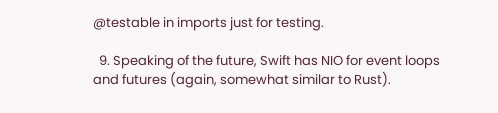@testable in imports just for testing.

  9. Speaking of the future, Swift has NIO for event loops and futures (again, somewhat similar to Rust).